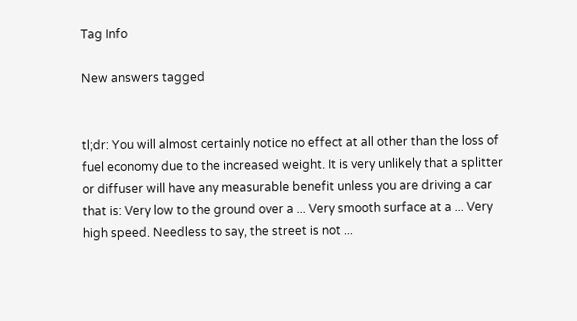Tag Info

New answers tagged


tl;dr: You will almost certainly notice no effect at all other than the loss of fuel economy due to the increased weight. It is very unlikely that a splitter or diffuser will have any measurable benefit unless you are driving a car that is: Very low to the ground over a ... Very smooth surface at a ... Very high speed. Needless to say, the street is not ...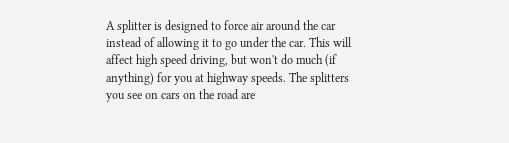A splitter is designed to force air around the car instead of allowing it to go under the car. This will affect high speed driving, but won't do much (if anything) for you at highway speeds. The splitters you see on cars on the road are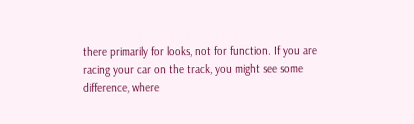there primarily for looks, not for function. If you are racing your car on the track, you might see some difference, where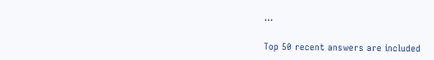...

Top 50 recent answers are included